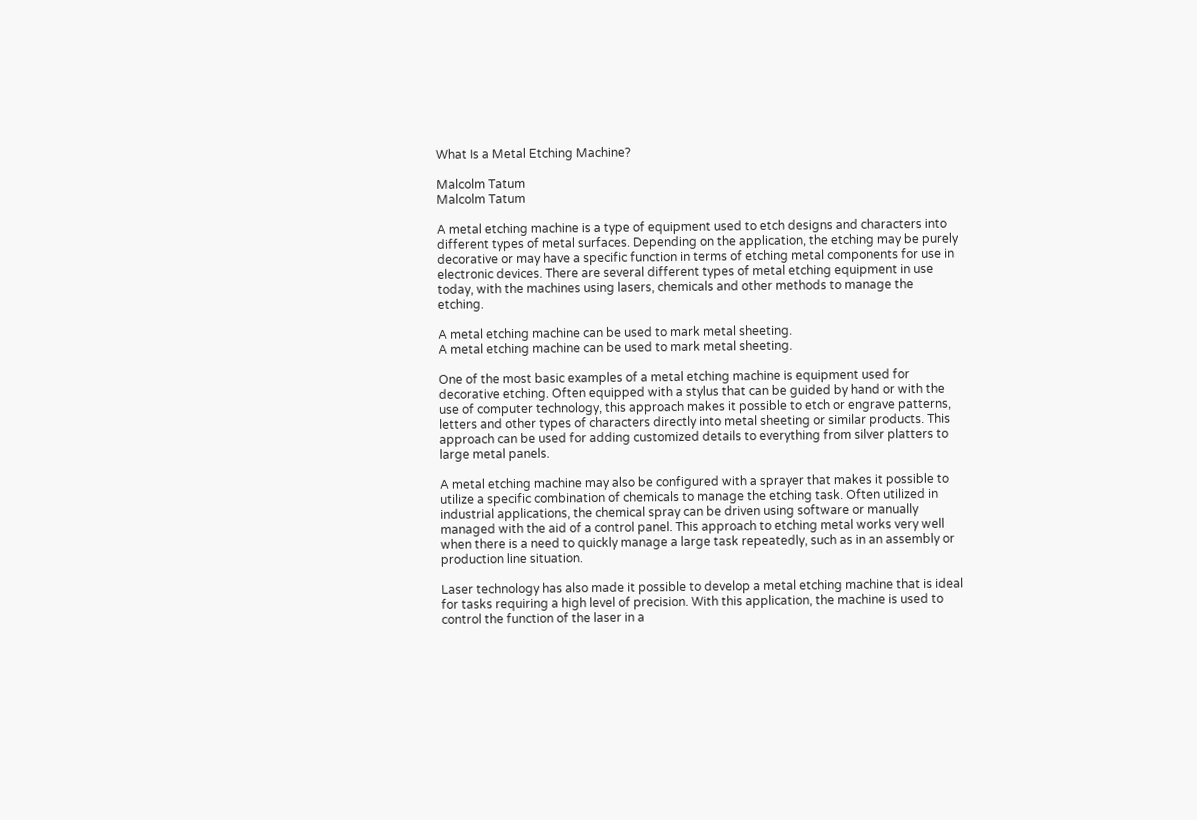What Is a Metal Etching Machine?

Malcolm Tatum
Malcolm Tatum

A metal etching machine is a type of equipment used to etch designs and characters into different types of metal surfaces. Depending on the application, the etching may be purely decorative or may have a specific function in terms of etching metal components for use in electronic devices. There are several different types of metal etching equipment in use today, with the machines using lasers, chemicals and other methods to manage the etching.

A metal etching machine can be used to mark metal sheeting.
A metal etching machine can be used to mark metal sheeting.

One of the most basic examples of a metal etching machine is equipment used for decorative etching. Often equipped with a stylus that can be guided by hand or with the use of computer technology, this approach makes it possible to etch or engrave patterns, letters and other types of characters directly into metal sheeting or similar products. This approach can be used for adding customized details to everything from silver platters to large metal panels.

A metal etching machine may also be configured with a sprayer that makes it possible to utilize a specific combination of chemicals to manage the etching task. Often utilized in industrial applications, the chemical spray can be driven using software or manually managed with the aid of a control panel. This approach to etching metal works very well when there is a need to quickly manage a large task repeatedly, such as in an assembly or production line situation.

Laser technology has also made it possible to develop a metal etching machine that is ideal for tasks requiring a high level of precision. With this application, the machine is used to control the function of the laser in a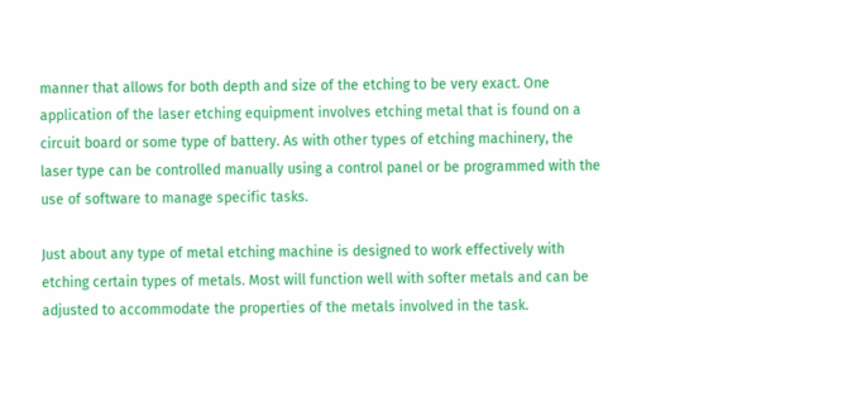manner that allows for both depth and size of the etching to be very exact. One application of the laser etching equipment involves etching metal that is found on a circuit board or some type of battery. As with other types of etching machinery, the laser type can be controlled manually using a control panel or be programmed with the use of software to manage specific tasks.

Just about any type of metal etching machine is designed to work effectively with etching certain types of metals. Most will function well with softer metals and can be adjusted to accommodate the properties of the metals involved in the task.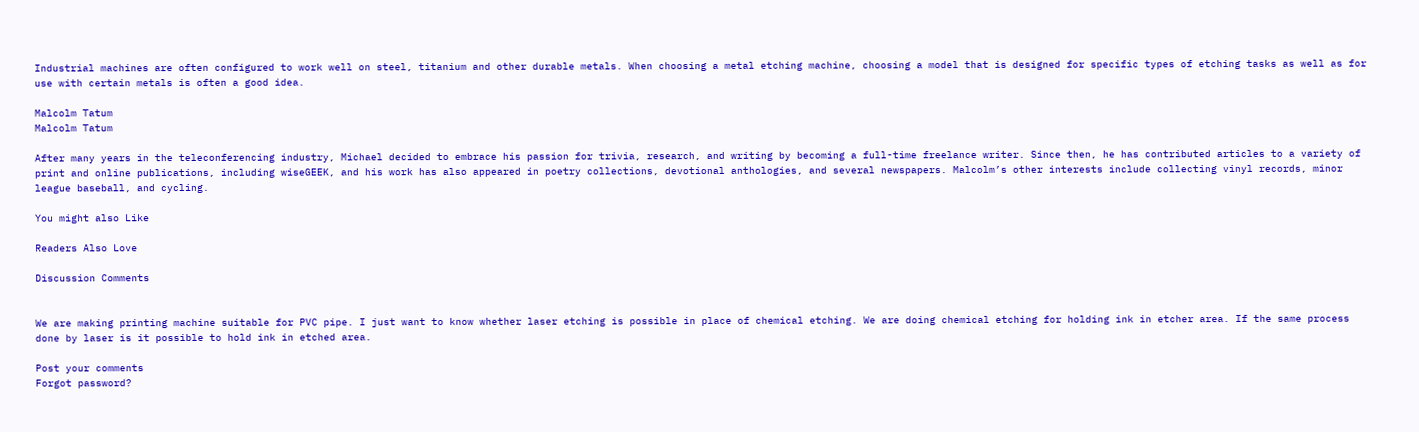Industrial machines are often configured to work well on steel, titanium and other durable metals. When choosing a metal etching machine, choosing a model that is designed for specific types of etching tasks as well as for use with certain metals is often a good idea.

Malcolm Tatum
Malcolm Tatum

After many years in the teleconferencing industry, Michael decided to embrace his passion for trivia, research, and writing by becoming a full-time freelance writer. Since then, he has contributed articles to a variety of print and online publications, including wiseGEEK, and his work has also appeared in poetry collections, devotional anthologies, and several newspapers. Malcolm’s other interests include collecting vinyl records, minor league baseball, and cycling.

You might also Like

Readers Also Love

Discussion Comments


We are making printing machine suitable for PVC pipe. I just want to know whether laser etching is possible in place of chemical etching. We are doing chemical etching for holding ink in etcher area. If the same process done by laser is it possible to hold ink in etched area.

Post your comments
Forgot password?